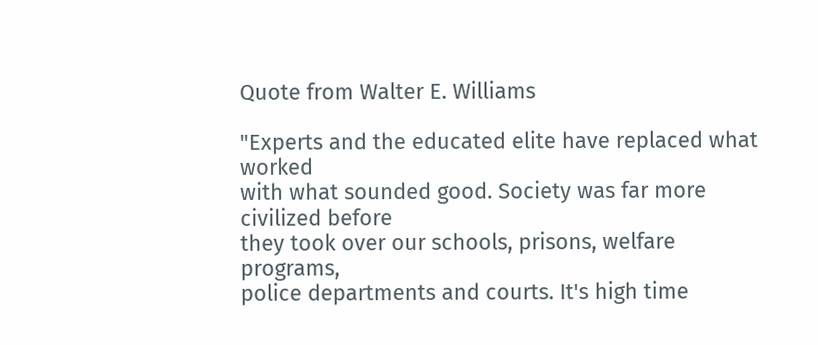Quote from Walter E. Williams

"Experts and the educated elite have replaced what worked
with what sounded good. Society was far more civilized before
they took over our schools, prisons, welfare programs,
police departments and courts. It's high time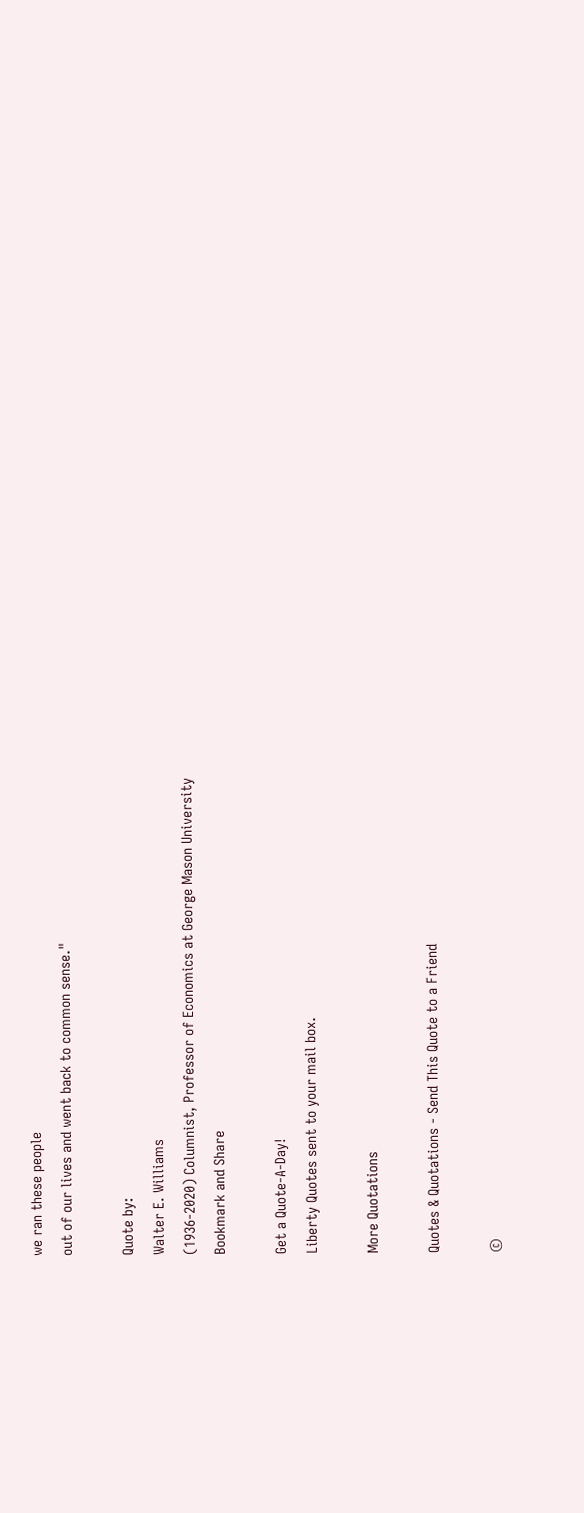we ran these people
out of our lives and went back to common sense."

Quote by:
Walter E. Williams
(1936-2020) Columnist, Professor of Economics at George Mason University
Bookmark and Share

Get a Quote-A-Day!
Liberty Quotes sent to your mail box.

More Quotations

Quotes & Quotations - Send This Quote to a Friend

©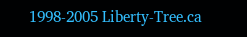1998-2005 Liberty-Tree.ca